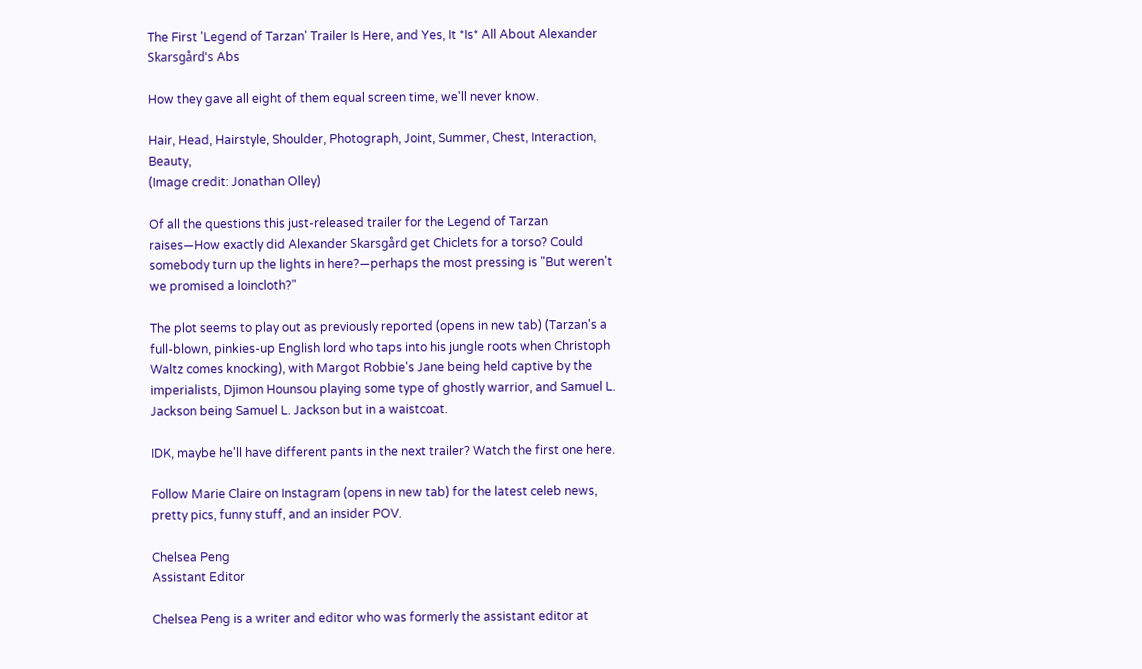The First 'Legend of Tarzan' Trailer Is Here, and Yes, It *Is* All About Alexander Skarsgård's Abs

How they gave all eight of them equal screen time, we'll never know.

Hair, Head, Hairstyle, Shoulder, Photograph, Joint, Summer, Chest, Interaction, Beauty,
(Image credit: Jonathan Olley)

Of all the questions this just-released trailer for the Legend of Tarzan raises—How exactly did Alexander Skarsgård get Chiclets for a torso? Could somebody turn up the lights in here?—perhaps the most pressing is "But weren't we promised a loincloth?"

The plot seems to play out as previously reported (opens in new tab) (Tarzan's a full-blown, pinkies-up English lord who taps into his jungle roots when Christoph Waltz comes knocking), with Margot Robbie's Jane being held captive by the imperialists, Djimon Hounsou playing some type of ghostly warrior, and Samuel L. Jackson being Samuel L. Jackson but in a waistcoat.

IDK, maybe he'll have different pants in the next trailer? Watch the first one here.

Follow Marie Claire on Instagram (opens in new tab) for the latest celeb news, pretty pics, funny stuff, and an insider POV.

Chelsea Peng
Assistant Editor

Chelsea Peng is a writer and editor who was formerly the assistant editor at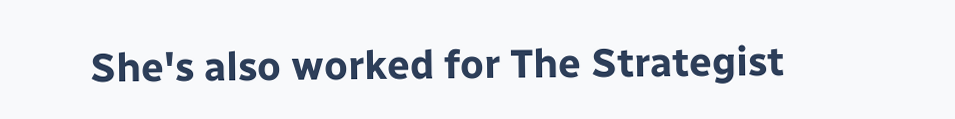She's also worked for The Strategist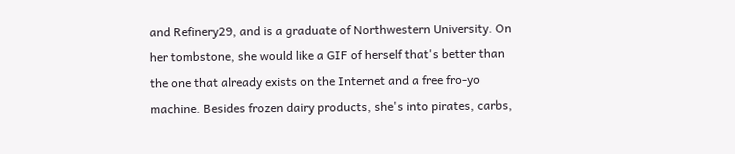and Refinery29, and is a graduate of Northwestern University. On her tombstone, she would like a GIF of herself that's better than the one that already exists on the Internet and a free fro-yo machine. Besides frozen dairy products, she's into pirates, carbs,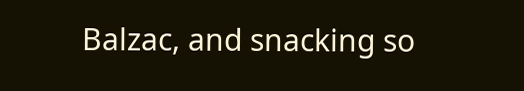Balzac, and snacking so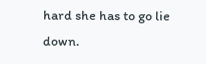hard she has to go lie down.